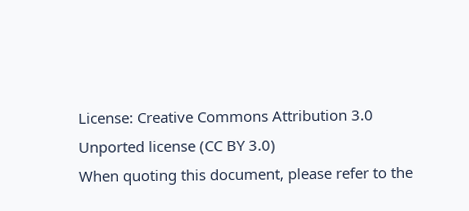License: Creative Commons Attribution 3.0 Unported license (CC BY 3.0)
When quoting this document, please refer to the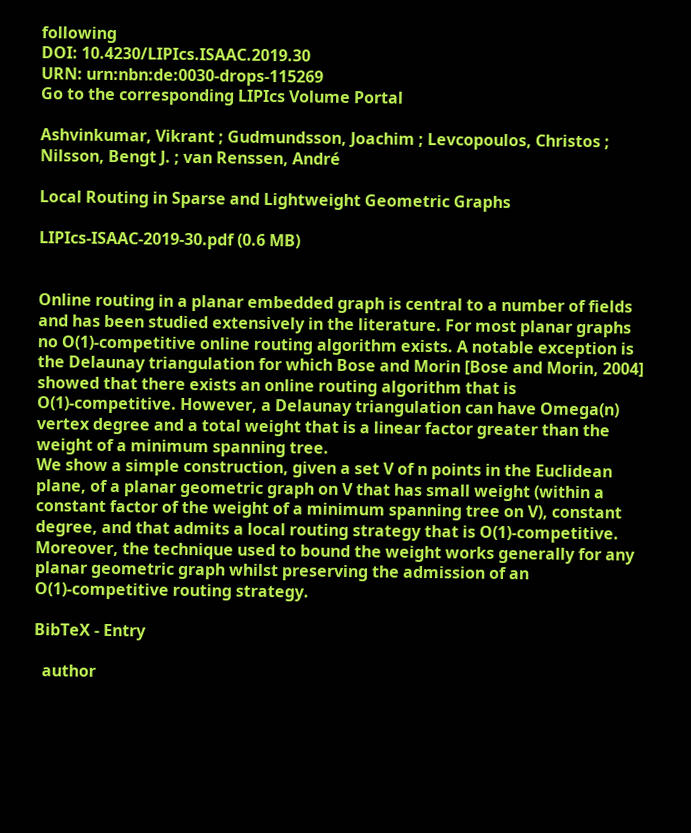following
DOI: 10.4230/LIPIcs.ISAAC.2019.30
URN: urn:nbn:de:0030-drops-115269
Go to the corresponding LIPIcs Volume Portal

Ashvinkumar, Vikrant ; Gudmundsson, Joachim ; Levcopoulos, Christos ; Nilsson, Bengt J. ; van Renssen, André

Local Routing in Sparse and Lightweight Geometric Graphs

LIPIcs-ISAAC-2019-30.pdf (0.6 MB)


Online routing in a planar embedded graph is central to a number of fields and has been studied extensively in the literature. For most planar graphs no O(1)-competitive online routing algorithm exists. A notable exception is the Delaunay triangulation for which Bose and Morin [Bose and Morin, 2004] showed that there exists an online routing algorithm that is O(1)-competitive. However, a Delaunay triangulation can have Omega(n) vertex degree and a total weight that is a linear factor greater than the weight of a minimum spanning tree.
We show a simple construction, given a set V of n points in the Euclidean plane, of a planar geometric graph on V that has small weight (within a constant factor of the weight of a minimum spanning tree on V), constant degree, and that admits a local routing strategy that is O(1)-competitive. Moreover, the technique used to bound the weight works generally for any planar geometric graph whilst preserving the admission of an O(1)-competitive routing strategy.

BibTeX - Entry

  author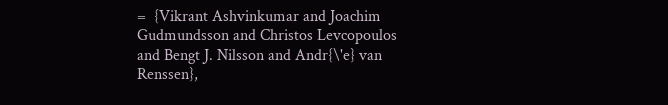=  {Vikrant Ashvinkumar and Joachim Gudmundsson and Christos Levcopoulos and Bengt J. Nilsson and Andr{\'e} van Renssen},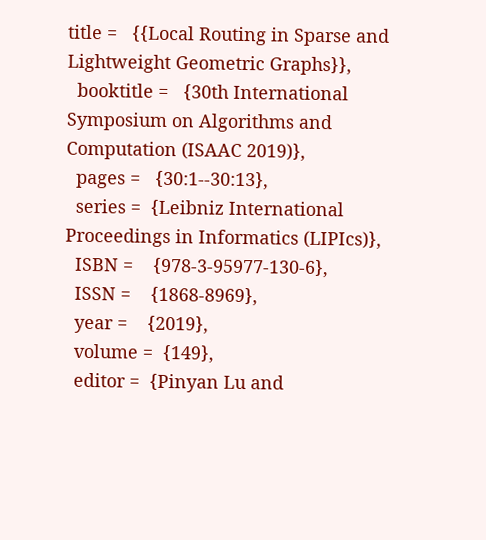title =   {{Local Routing in Sparse and Lightweight Geometric Graphs}},
  booktitle =   {30th International Symposium on Algorithms and Computation (ISAAC 2019)},
  pages =   {30:1--30:13},
  series =  {Leibniz International Proceedings in Informatics (LIPIcs)},
  ISBN =    {978-3-95977-130-6},
  ISSN =    {1868-8969},
  year =    {2019},
  volume =  {149},
  editor =  {Pinyan Lu and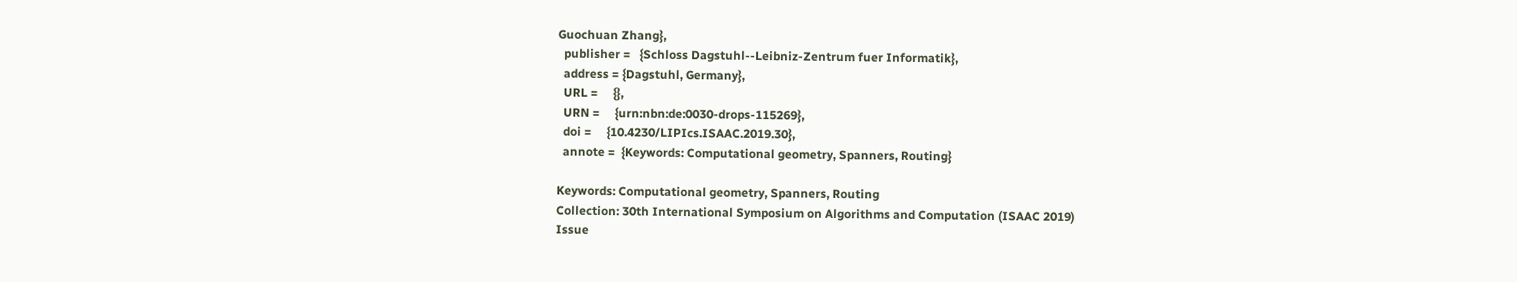Guochuan Zhang},
  publisher =   {Schloss Dagstuhl--Leibniz-Zentrum fuer Informatik},
  address = {Dagstuhl, Germany},
  URL =     {},
  URN =     {urn:nbn:de:0030-drops-115269},
  doi =     {10.4230/LIPIcs.ISAAC.2019.30},
  annote =  {Keywords: Computational geometry, Spanners, Routing}

Keywords: Computational geometry, Spanners, Routing
Collection: 30th International Symposium on Algorithms and Computation (ISAAC 2019)
Issue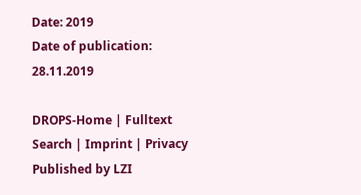Date: 2019
Date of publication: 28.11.2019

DROPS-Home | Fulltext Search | Imprint | Privacy Published by LZI